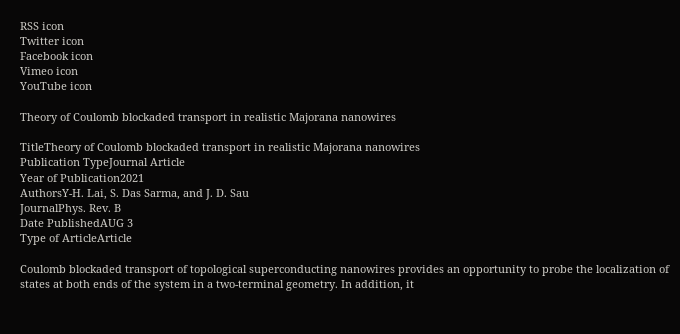RSS icon
Twitter icon
Facebook icon
Vimeo icon
YouTube icon

Theory of Coulomb blockaded transport in realistic Majorana nanowires

TitleTheory of Coulomb blockaded transport in realistic Majorana nanowires
Publication TypeJournal Article
Year of Publication2021
AuthorsY-H. Lai, S. Das Sarma, and J. D. Sau
JournalPhys. Rev. B
Date PublishedAUG 3
Type of ArticleArticle

Coulomb blockaded transport of topological superconducting nanowires provides an opportunity to probe the localization of states at both ends of the system in a two-terminal geometry. In addition, it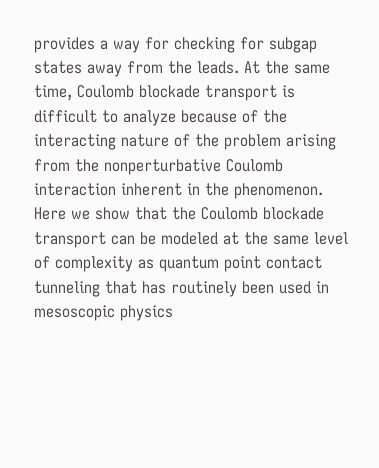provides a way for checking for subgap states away from the leads. At the same time, Coulomb blockade transport is difficult to analyze because of the interacting nature of the problem arising from the nonperturbative Coulomb interaction inherent in the phenomenon. Here we show that the Coulomb blockade transport can be modeled at the same level of complexity as quantum point contact tunneling that has routinely been used in mesoscopic physics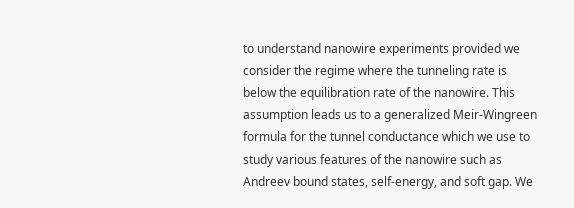to understand nanowire experiments provided we consider the regime where the tunneling rate is below the equilibration rate of the nanowire. This assumption leads us to a generalized Meir-Wingreen formula for the tunnel conductance which we use to study various features of the nanowire such as Andreev bound states, self-energy, and soft gap. We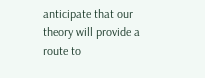anticipate that our theory will provide a route to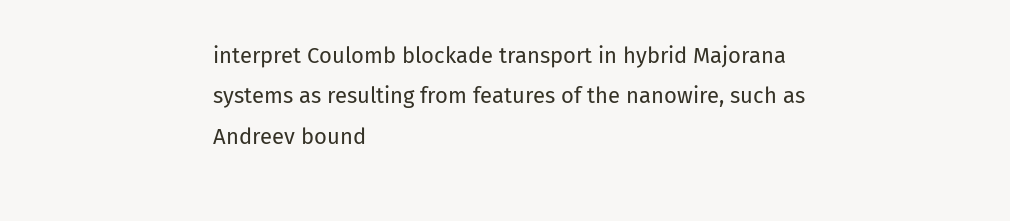interpret Coulomb blockade transport in hybrid Majorana systems as resulting from features of the nanowire, such as Andreev bound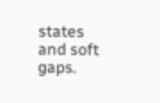states and soft gaps.